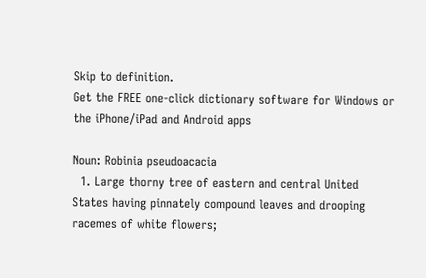Skip to definition.
Get the FREE one-click dictionary software for Windows or the iPhone/iPad and Android apps

Noun: Robinia pseudoacacia
  1. Large thorny tree of eastern and central United States having pinnately compound leaves and drooping racemes of white flowers;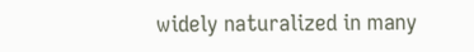widely naturalized in many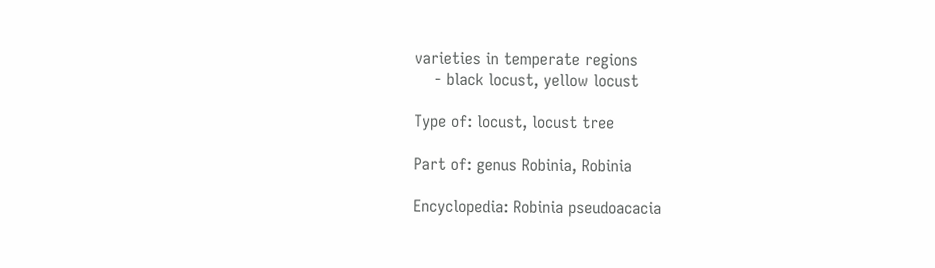varieties in temperate regions
    - black locust, yellow locust

Type of: locust, locust tree

Part of: genus Robinia, Robinia

Encyclopedia: Robinia pseudoacacia